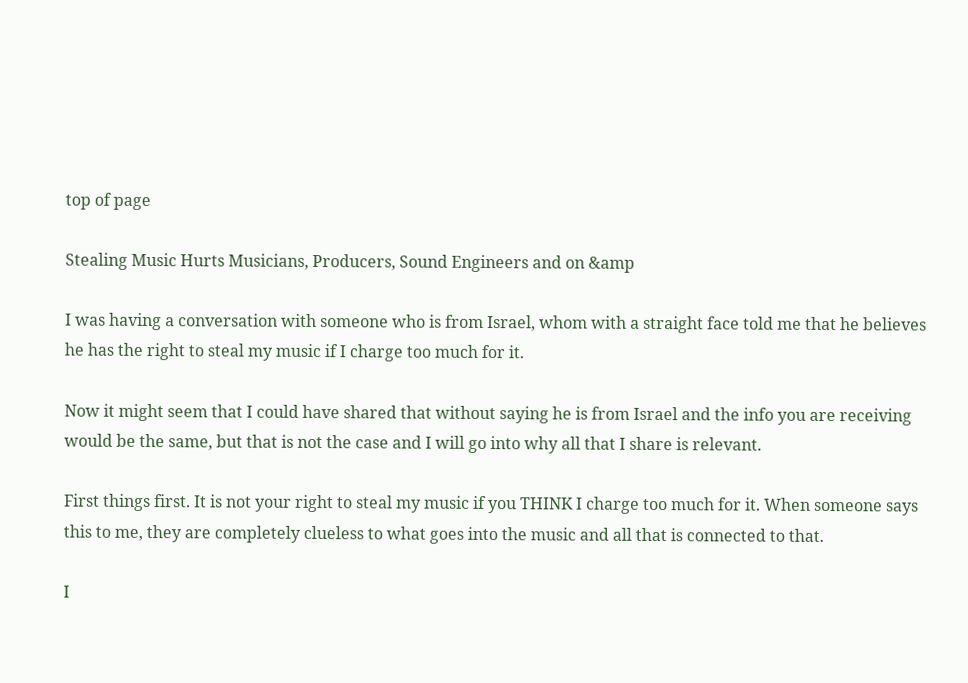top of page

Stealing Music Hurts Musicians, Producers, Sound Engineers and on &amp

I was having a conversation with someone who is from Israel, whom with a straight face told me that he believes he has the right to steal my music if I charge too much for it.

Now it might seem that I could have shared that without saying he is from Israel and the info you are receiving would be the same, but that is not the case and I will go into why all that I share is relevant.

First things first. It is not your right to steal my music if you THINK I charge too much for it. When someone says this to me, they are completely clueless to what goes into the music and all that is connected to that.

I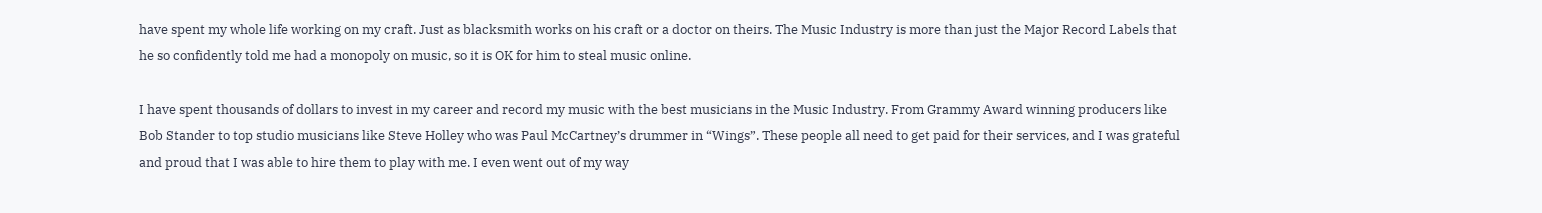have spent my whole life working on my craft. Just as blacksmith works on his craft or a doctor on theirs. The Music Industry is more than just the Major Record Labels that he so confidently told me had a monopoly on music, so it is OK for him to steal music online.

I have spent thousands of dollars to invest in my career and record my music with the best musicians in the Music Industry. From Grammy Award winning producers like Bob Stander to top studio musicians like Steve Holley who was Paul McCartney’s drummer in “Wings”. These people all need to get paid for their services, and I was grateful and proud that I was able to hire them to play with me. I even went out of my way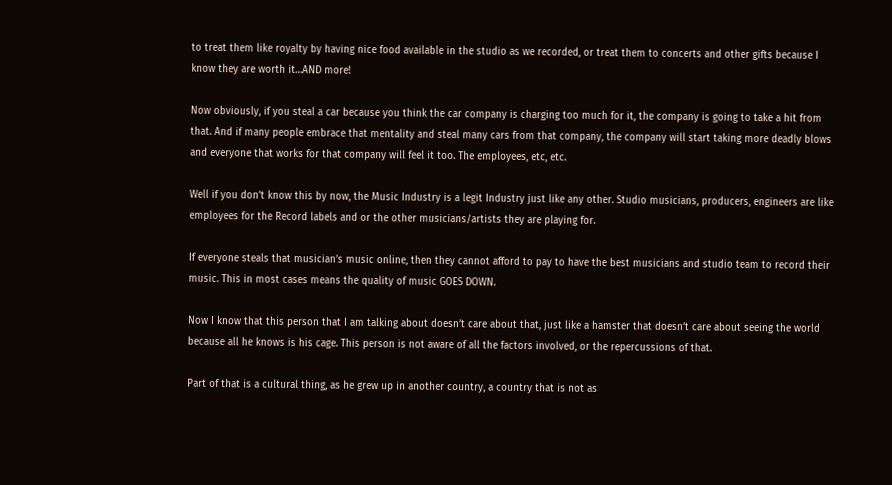to treat them like royalty by having nice food available in the studio as we recorded, or treat them to concerts and other gifts because I know they are worth it…AND more!

Now obviously, if you steal a car because you think the car company is charging too much for it, the company is going to take a hit from that. And if many people embrace that mentality and steal many cars from that company, the company will start taking more deadly blows and everyone that works for that company will feel it too. The employees, etc, etc.

Well if you don’t know this by now, the Music Industry is a legit Industry just like any other. Studio musicians, producers, engineers are like employees for the Record labels and or the other musicians/artists they are playing for.

If everyone steals that musician’s music online, then they cannot afford to pay to have the best musicians and studio team to record their music. This in most cases means the quality of music GOES DOWN.

Now I know that this person that I am talking about doesn’t care about that, just like a hamster that doesn’t care about seeing the world because all he knows is his cage. This person is not aware of all the factors involved, or the repercussions of that.

Part of that is a cultural thing, as he grew up in another country, a country that is not as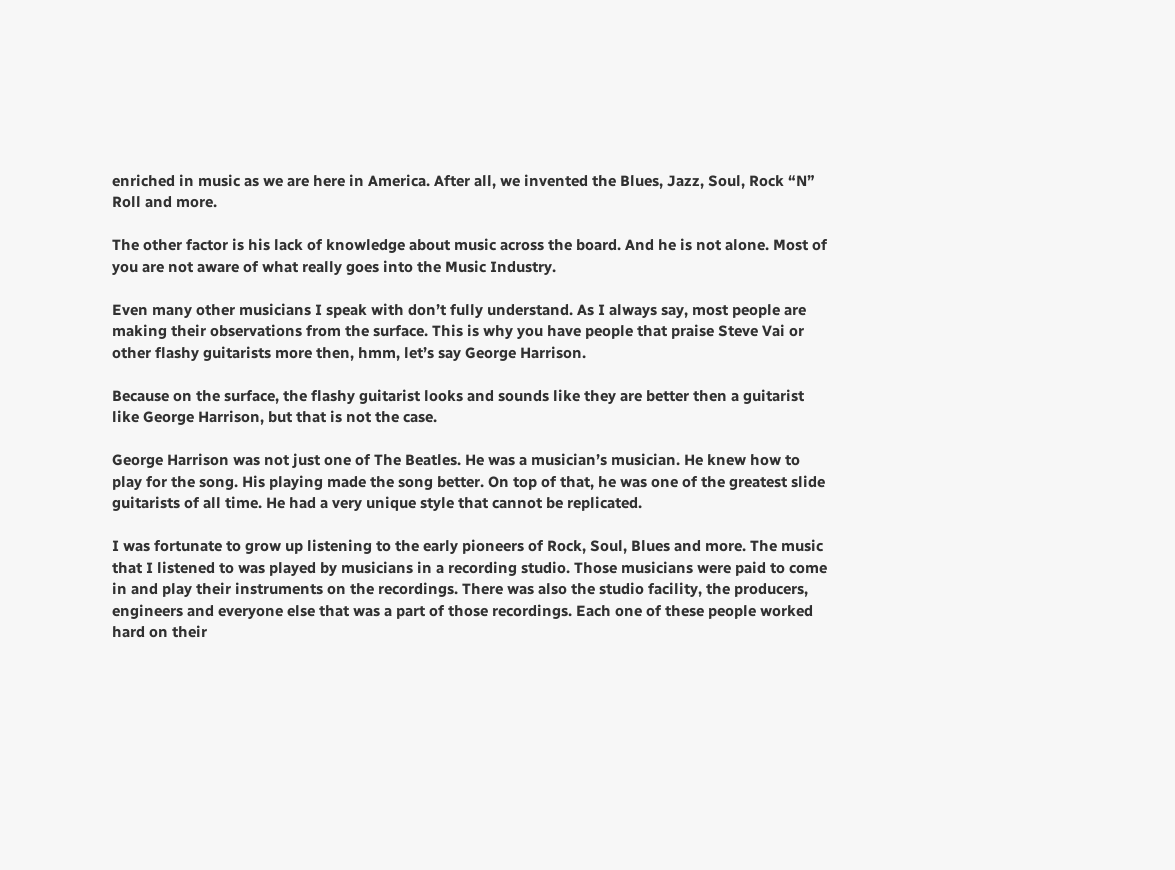enriched in music as we are here in America. After all, we invented the Blues, Jazz, Soul, Rock “N” Roll and more.

The other factor is his lack of knowledge about music across the board. And he is not alone. Most of you are not aware of what really goes into the Music Industry.

Even many other musicians I speak with don’t fully understand. As I always say, most people are making their observations from the surface. This is why you have people that praise Steve Vai or other flashy guitarists more then, hmm, let’s say George Harrison.

Because on the surface, the flashy guitarist looks and sounds like they are better then a guitarist like George Harrison, but that is not the case.

George Harrison was not just one of The Beatles. He was a musician’s musician. He knew how to play for the song. His playing made the song better. On top of that, he was one of the greatest slide guitarists of all time. He had a very unique style that cannot be replicated.

I was fortunate to grow up listening to the early pioneers of Rock, Soul, Blues and more. The music that I listened to was played by musicians in a recording studio. Those musicians were paid to come in and play their instruments on the recordings. There was also the studio facility, the producers, engineers and everyone else that was a part of those recordings. Each one of these people worked hard on their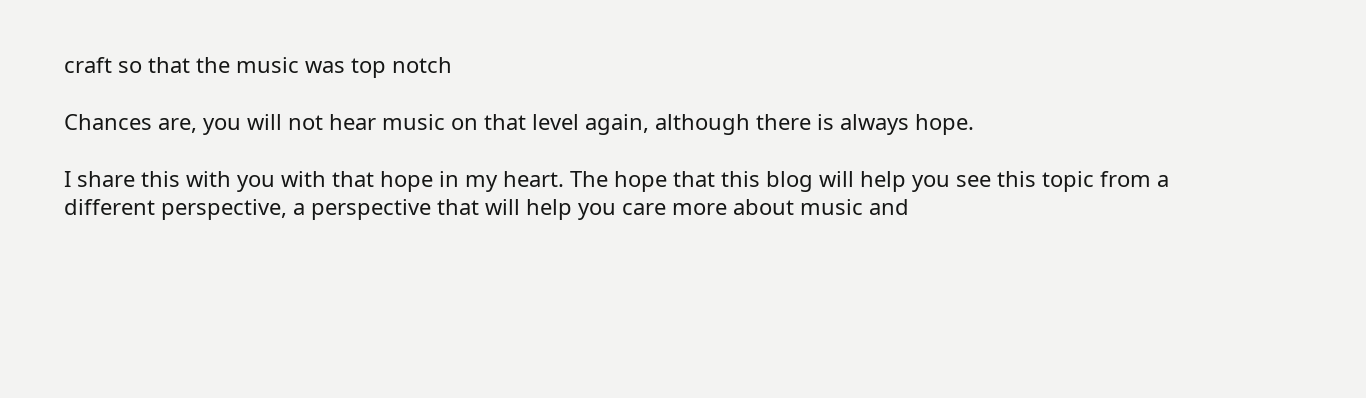craft so that the music was top notch

Chances are, you will not hear music on that level again, although there is always hope.

I share this with you with that hope in my heart. The hope that this blog will help you see this topic from a different perspective, a perspective that will help you care more about music and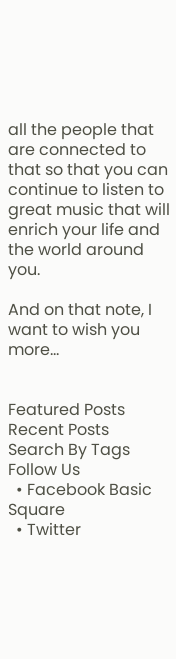all the people that are connected to that so that you can continue to listen to great music that will enrich your life and the world around you.

And on that note, I want to wish you more…


Featured Posts
Recent Posts
Search By Tags
Follow Us
  • Facebook Basic Square
  • Twitter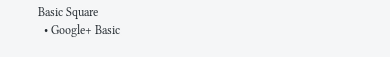Basic Square
  • Google+ Basic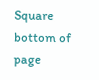Square
bottom of page